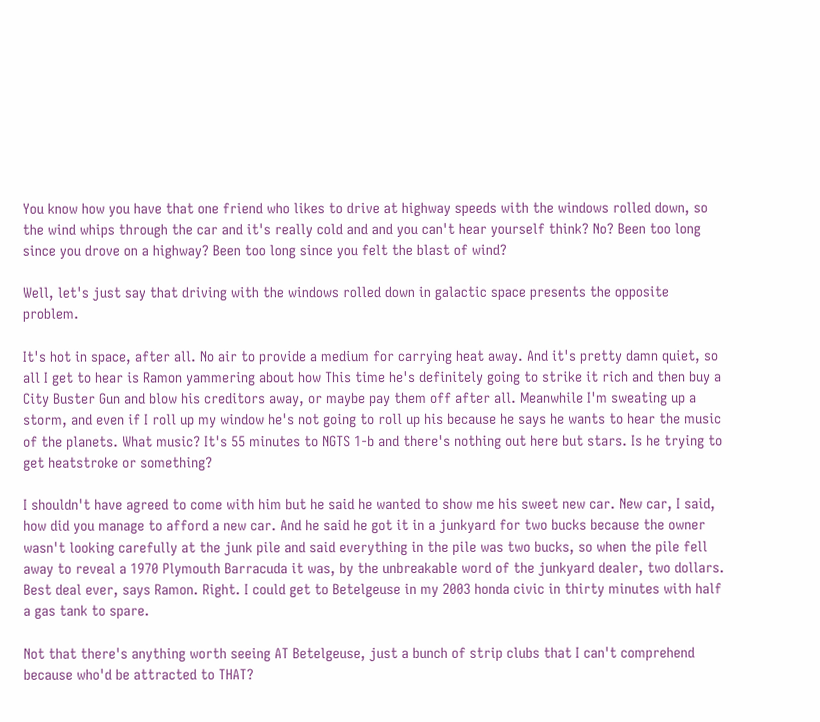You know how you have that one friend who likes to drive at highway speeds with the windows rolled down, so the wind whips through the car and it's really cold and and you can't hear yourself think? No? Been too long since you drove on a highway? Been too long since you felt the blast of wind?

Well, let's just say that driving with the windows rolled down in galactic space presents the opposite problem.

It's hot in space, after all. No air to provide a medium for carrying heat away. And it's pretty damn quiet, so all I get to hear is Ramon yammering about how This time he's definitely going to strike it rich and then buy a City Buster Gun and blow his creditors away, or maybe pay them off after all. Meanwhile I'm sweating up a storm, and even if I roll up my window he's not going to roll up his because he says he wants to hear the music of the planets. What music? It's 55 minutes to NGTS 1-b and there's nothing out here but stars. Is he trying to get heatstroke or something?

I shouldn't have agreed to come with him but he said he wanted to show me his sweet new car. New car, I said, how did you manage to afford a new car. And he said he got it in a junkyard for two bucks because the owner wasn't looking carefully at the junk pile and said everything in the pile was two bucks, so when the pile fell away to reveal a 1970 Plymouth Barracuda it was, by the unbreakable word of the junkyard dealer, two dollars. Best deal ever, says Ramon. Right. I could get to Betelgeuse in my 2003 honda civic in thirty minutes with half a gas tank to spare.

Not that there's anything worth seeing AT Betelgeuse, just a bunch of strip clubs that I can't comprehend because who'd be attracted to THAT?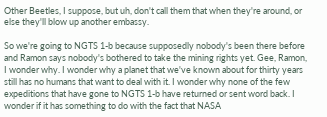Other Beetles, I suppose, but uh, don't call them that when they're around, or else they'll blow up another embassy.

So we're going to NGTS 1-b because supposedly nobody's been there before and Ramon says nobody's bothered to take the mining rights yet. Gee, Ramon, I wonder why. I wonder why a planet that we've known about for thirty years still has no humans that want to deal with it. I wonder why none of the few expeditions that have gone to NGTS 1-b have returned or sent word back. I wonder if it has something to do with the fact that NASA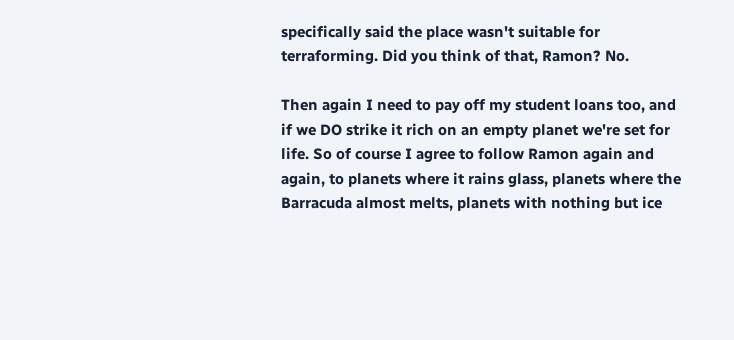specifically said the place wasn't suitable for terraforming. Did you think of that, Ramon? No.

Then again I need to pay off my student loans too, and if we DO strike it rich on an empty planet we're set for life. So of course I agree to follow Ramon again and again, to planets where it rains glass, planets where the Barracuda almost melts, planets with nothing but ice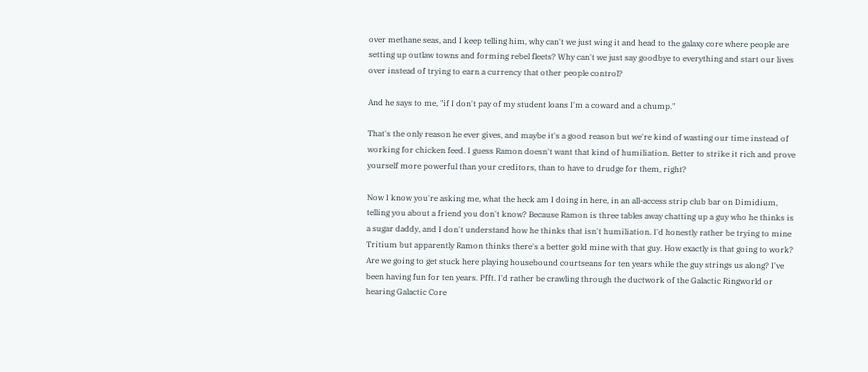over methane seas, and I keep telling him, why can't we just wing it and head to the galaxy core where people are setting up outlaw towns and forming rebel fleets? Why can't we just say goodbye to everything and start our lives over instead of trying to earn a currency that other people control?

And he says to me, "if I don't pay of my student loans I'm a coward and a chump."

That's the only reason he ever gives, and maybe it's a good reason but we're kind of wasting our time instead of working for chicken feed. I guess Ramon doesn't want that kind of humiliation. Better to strike it rich and prove yourself more powerful than your creditors, than to have to drudge for them, right?

Now I know you're asking me, what the heck am I doing in here, in an all-access strip club bar on Dimidium, telling you about a friend you don't know? Because Ramon is three tables away chatting up a guy who he thinks is a sugar daddy, and I don't understand how he thinks that isn't humiliation. I'd honestly rather be trying to mine Tritium but apparently Ramon thinks there's a better gold mine with that guy. How exactly is that going to work? Are we going to get stuck here playing housebound courtseans for ten years while the guy strings us along? I've been having fun for ten years. Pfft. I'd rather be crawling through the ductwork of the Galactic Ringworld or hearing Galactic Core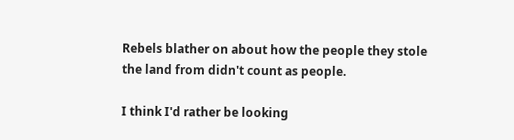Rebels blather on about how the people they stole the land from didn't count as people.

I think I'd rather be looking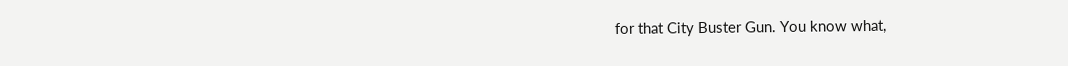for that City Buster Gun. You know what,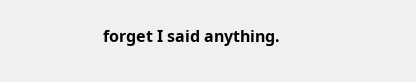forget I said anything.